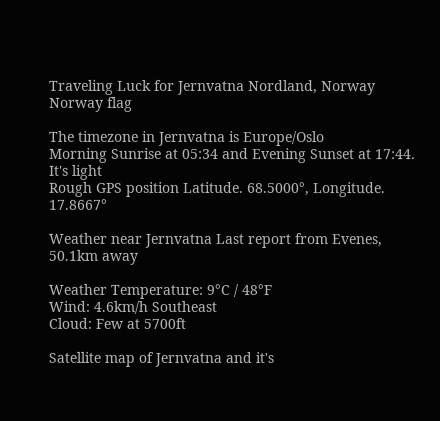Traveling Luck for Jernvatna Nordland, Norway Norway flag

The timezone in Jernvatna is Europe/Oslo
Morning Sunrise at 05:34 and Evening Sunset at 17:44. It's light
Rough GPS position Latitude. 68.5000°, Longitude. 17.8667°

Weather near Jernvatna Last report from Evenes, 50.1km away

Weather Temperature: 9°C / 48°F
Wind: 4.6km/h Southeast
Cloud: Few at 5700ft

Satellite map of Jernvatna and it's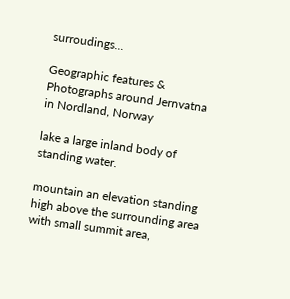surroudings...

Geographic features & Photographs around Jernvatna in Nordland, Norway

lake a large inland body of standing water.

mountain an elevation standing high above the surrounding area with small summit area,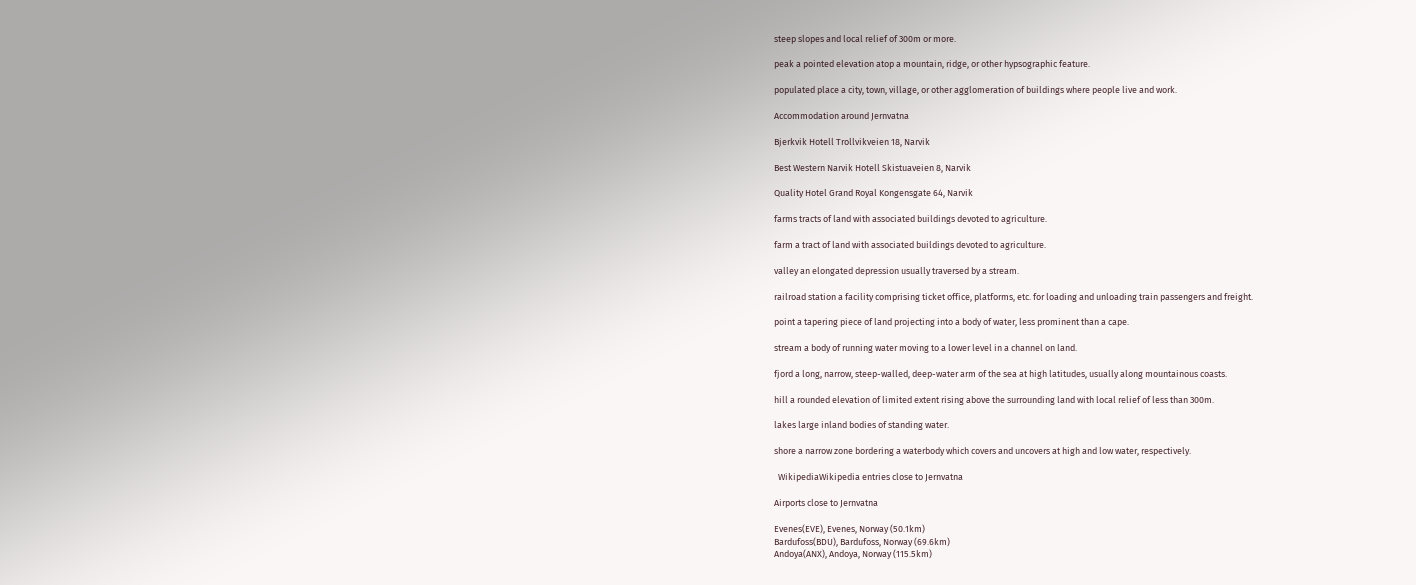steep slopes and local relief of 300m or more.

peak a pointed elevation atop a mountain, ridge, or other hypsographic feature.

populated place a city, town, village, or other agglomeration of buildings where people live and work.

Accommodation around Jernvatna

Bjerkvik Hotell Trollvikveien 18, Narvik

Best Western Narvik Hotell Skistuaveien 8, Narvik

Quality Hotel Grand Royal Kongensgate 64, Narvik

farms tracts of land with associated buildings devoted to agriculture.

farm a tract of land with associated buildings devoted to agriculture.

valley an elongated depression usually traversed by a stream.

railroad station a facility comprising ticket office, platforms, etc. for loading and unloading train passengers and freight.

point a tapering piece of land projecting into a body of water, less prominent than a cape.

stream a body of running water moving to a lower level in a channel on land.

fjord a long, narrow, steep-walled, deep-water arm of the sea at high latitudes, usually along mountainous coasts.

hill a rounded elevation of limited extent rising above the surrounding land with local relief of less than 300m.

lakes large inland bodies of standing water.

shore a narrow zone bordering a waterbody which covers and uncovers at high and low water, respectively.

  WikipediaWikipedia entries close to Jernvatna

Airports close to Jernvatna

Evenes(EVE), Evenes, Norway (50.1km)
Bardufoss(BDU), Bardufoss, Norway (69.6km)
Andoya(ANX), Andoya, Norway (115.5km)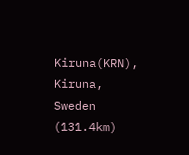Kiruna(KRN), Kiruna, Sweden (131.4km)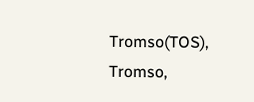Tromso(TOS), Tromso,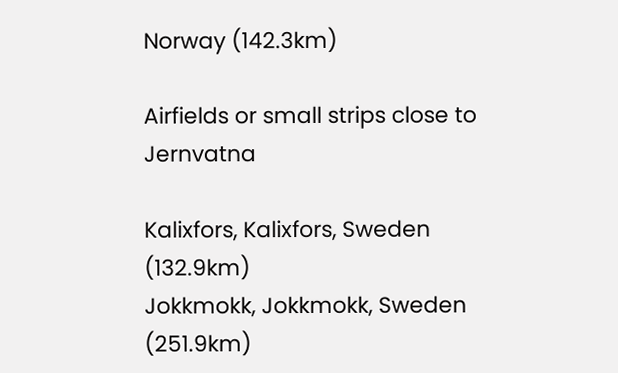Norway (142.3km)

Airfields or small strips close to Jernvatna

Kalixfors, Kalixfors, Sweden (132.9km)
Jokkmokk, Jokkmokk, Sweden (251.9km)